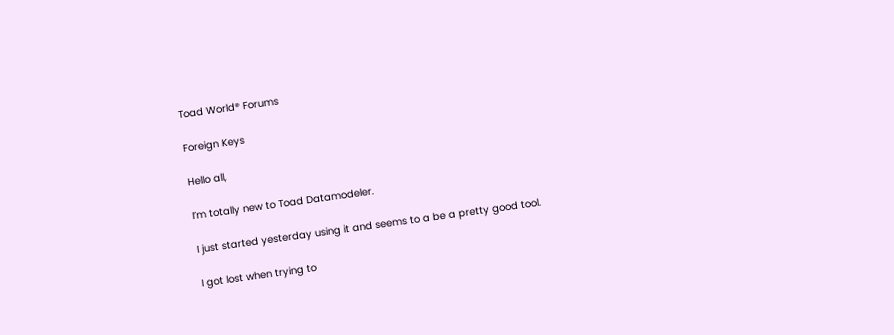Toad World® Forums

Foreign Keys

Hello all,

I’m totally new to Toad Datamodeler.

I just started yesterday using it and seems to a be a pretty good tool.

I got lost when trying to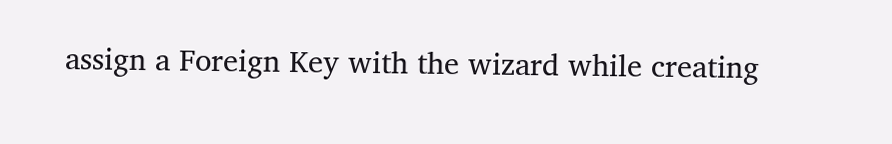assign a Foreign Key with the wizard while creating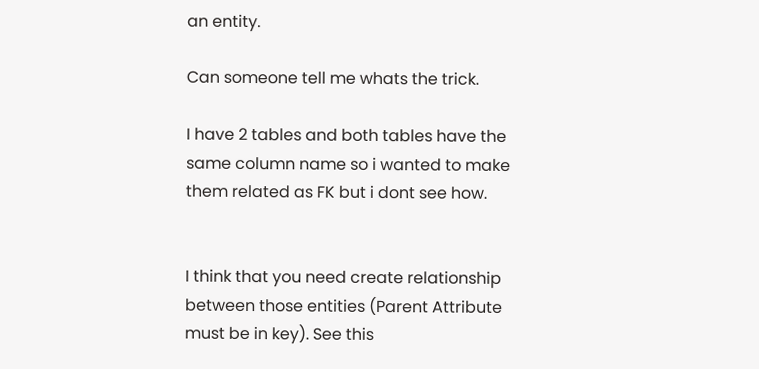an entity.

Can someone tell me whats the trick.

I have 2 tables and both tables have the same column name so i wanted to make them related as FK but i dont see how.


I think that you need create relationship between those entities (Parent Attribute must be in key). See this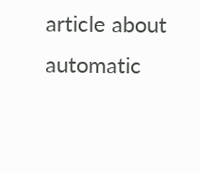article about automatic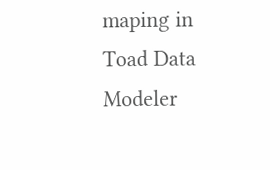maping in Toad Data Modeler